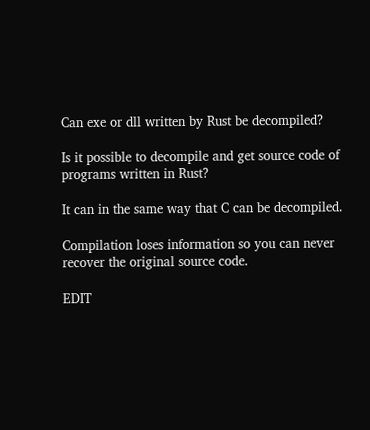Can exe or dll written by Rust be decompiled?

Is it possible to decompile and get source code of programs written in Rust?

It can in the same way that C can be decompiled.

Compilation loses information so you can never recover the original source code.

EDIT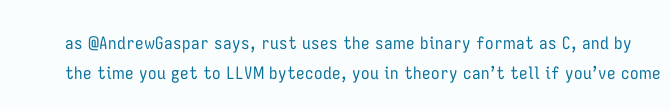as @AndrewGaspar says, rust uses the same binary format as C, and by the time you get to LLVM bytecode, you in theory can’t tell if you’ve come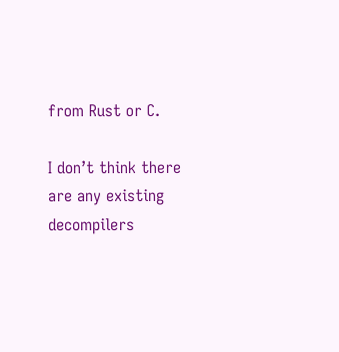from Rust or C.

I don’t think there are any existing decompilers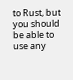to Rust, but you should be able to use any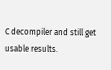C decompiler and still get usable results.